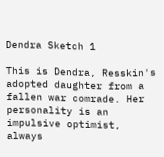Dendra Sketch 1

This is Dendra, Resskin's adopted daughter from a fallen war comrade. Her personality is an impulsive optimist, always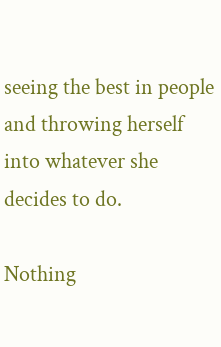seeing the best in people and throwing herself into whatever she decides to do.

Nothing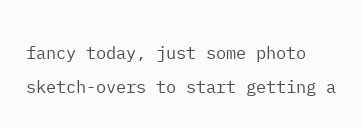fancy today, just some photo sketch-overs to start getting a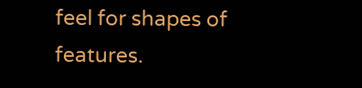feel for shapes of features.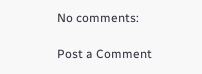No comments:

Post a Comment